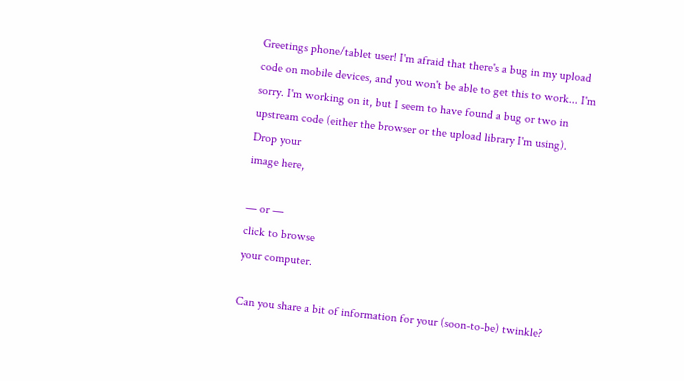Greetings phone/tablet user! I'm afraid that there's a bug in my upload code on mobile devices, and you won't be able to get this to work... I'm sorry. I'm working on it, but I seem to have found a bug or two in upstream code (either the browser or the upload library I'm using).
Drop your
image here,

— or —
click to browse
your computer.

Can you share a bit of information for your (soon-to-be) twinkle?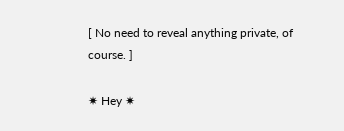[ No need to reveal anything private, of course. ]

✷ Hey ✷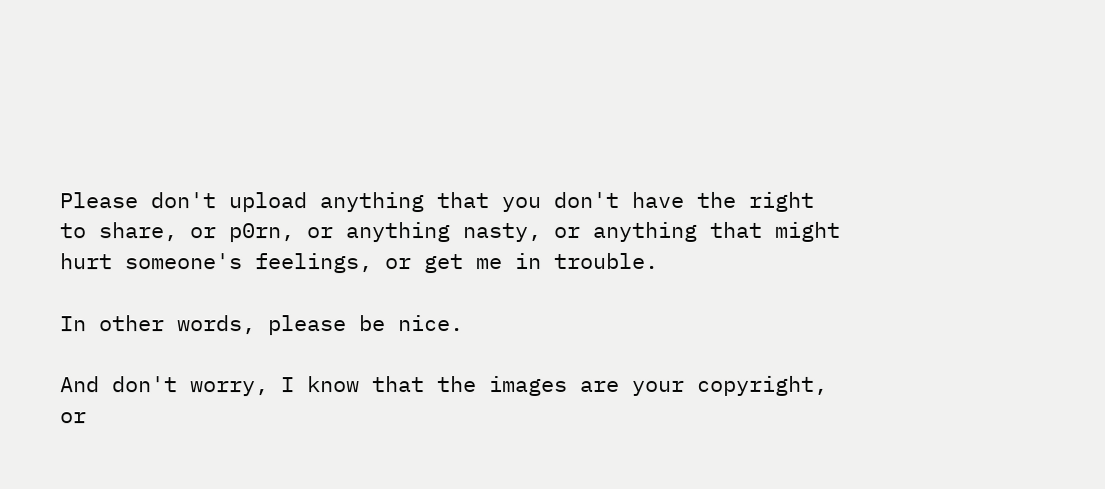Please don't upload anything that you don't have the right to share, or p0rn, or anything nasty, or anything that might hurt someone's feelings, or get me in trouble.

In other words, please be nice.

And don't worry, I know that the images are your copyright, or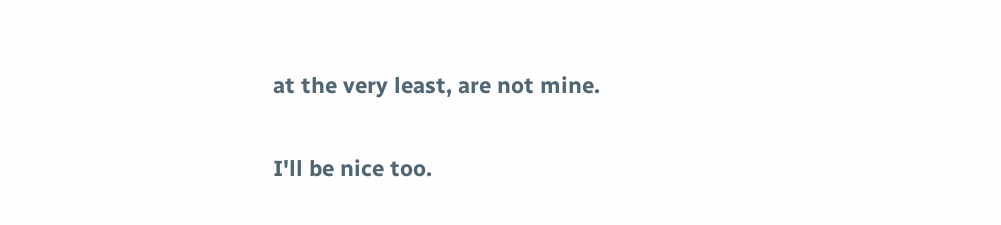at the very least, are not mine.

I'll be nice too.